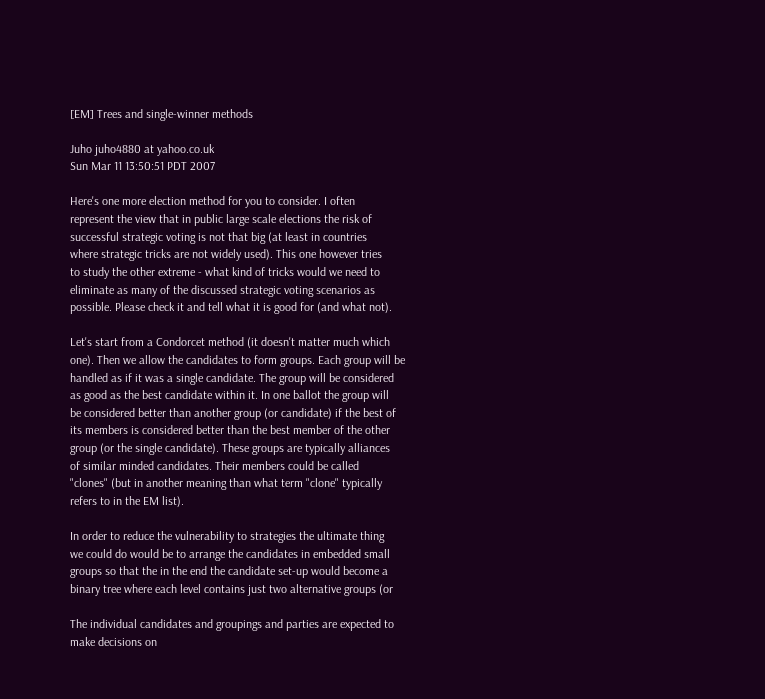[EM] Trees and single-winner methods

Juho juho4880 at yahoo.co.uk
Sun Mar 11 13:50:51 PDT 2007

Here's one more election method for you to consider. I often
represent the view that in public large scale elections the risk of
successful strategic voting is not that big (at least in countries
where strategic tricks are not widely used). This one however tries
to study the other extreme - what kind of tricks would we need to
eliminate as many of the discussed strategic voting scenarios as
possible. Please check it and tell what it is good for (and what not).

Let's start from a Condorcet method (it doesn't matter much which
one). Then we allow the candidates to form groups. Each group will be
handled as if it was a single candidate. The group will be considered
as good as the best candidate within it. In one ballot the group will
be considered better than another group (or candidate) if the best of
its members is considered better than the best member of the other
group (or the single candidate). These groups are typically alliances
of similar minded candidates. Their members could be called
"clones" (but in another meaning than what term "clone" typically
refers to in the EM list).

In order to reduce the vulnerability to strategies the ultimate thing
we could do would be to arrange the candidates in embedded small
groups so that the in the end the candidate set-up would become a
binary tree where each level contains just two alternative groups (or

The individual candidates and groupings and parties are expected to
make decisions on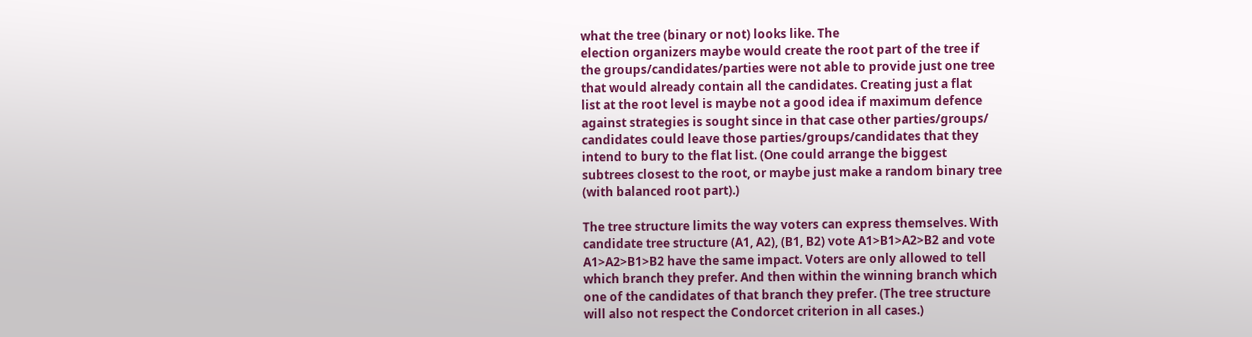what the tree (binary or not) looks like. The
election organizers maybe would create the root part of the tree if
the groups/candidates/parties were not able to provide just one tree
that would already contain all the candidates. Creating just a flat
list at the root level is maybe not a good idea if maximum defence
against strategies is sought since in that case other parties/groups/
candidates could leave those parties/groups/candidates that they
intend to bury to the flat list. (One could arrange the biggest
subtrees closest to the root, or maybe just make a random binary tree
(with balanced root part).)

The tree structure limits the way voters can express themselves. With
candidate tree structure (A1, A2), (B1, B2) vote A1>B1>A2>B2 and vote
A1>A2>B1>B2 have the same impact. Voters are only allowed to tell
which branch they prefer. And then within the winning branch which
one of the candidates of that branch they prefer. (The tree structure
will also not respect the Condorcet criterion in all cases.)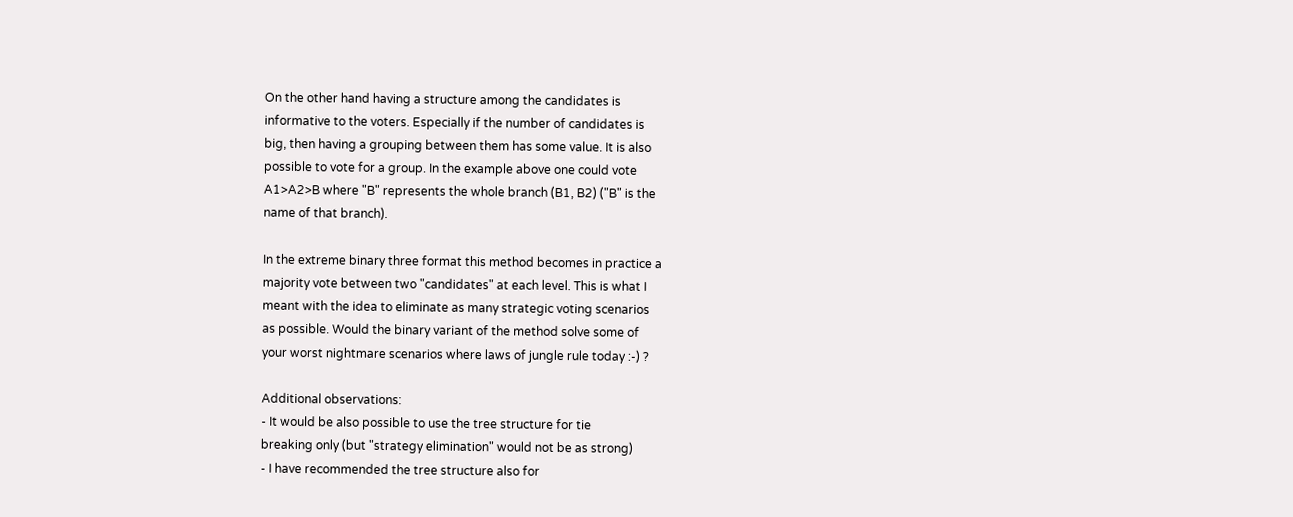On the other hand having a structure among the candidates is
informative to the voters. Especially if the number of candidates is
big, then having a grouping between them has some value. It is also
possible to vote for a group. In the example above one could vote
A1>A2>B where "B" represents the whole branch (B1, B2) ("B" is the
name of that branch).

In the extreme binary three format this method becomes in practice a
majority vote between two "candidates" at each level. This is what I
meant with the idea to eliminate as many strategic voting scenarios
as possible. Would the binary variant of the method solve some of
your worst nightmare scenarios where laws of jungle rule today :-) ?

Additional observations:
- It would be also possible to use the tree structure for tie
breaking only (but "strategy elimination" would not be as strong)
- I have recommended the tree structure also for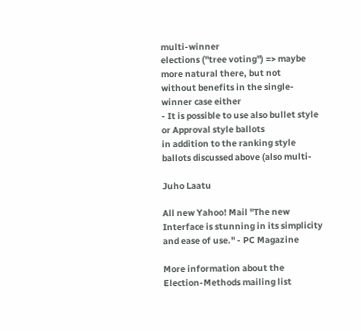multi-winner
elections ("tree voting") => maybe more natural there, but not
without benefits in the single-winner case either
- It is possible to use also bullet style or Approval style ballots
in addition to the ranking style ballots discussed above (also multi-

Juho Laatu

All new Yahoo! Mail "The new Interface is stunning in its simplicity and ease of use." - PC Magazine

More information about the Election-Methods mailing list